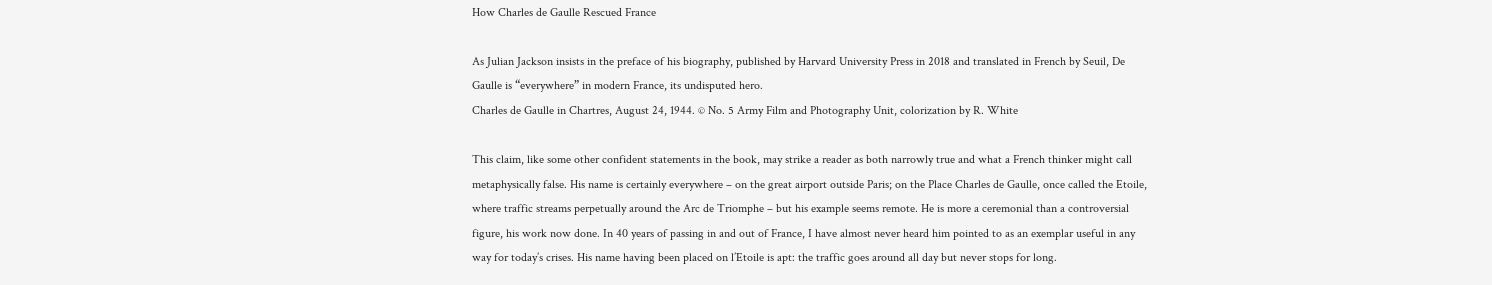How Charles de Gaulle Rescued France

As Julian Jackson insists in the preface of his biography, published by Harvard University Press in 2018 and translated in French by Seuil, De Gaulle is “everywhere” in modern France, its undisputed hero.
Charles de Gaulle in Chartres, August 24, 1944. © No. 5 Army Film and Photography Unit, colorization by R. White

This claim, like some other confident statements in the book, may strike a reader as both narrowly true and what a French thinker might call metaphysically false. His name is certainly everywhere – on the great airport outside Paris; on the Place Charles de Gaulle, once called the Etoile, where traffic streams perpetually around the Arc de Triomphe – but his example seems remote. He is more a ceremonial than a controversial figure, his work now done. In 40 years of passing in and out of France, I have almost never heard him pointed to as an exemplar useful in any way for today’s crises. His name having been placed on l’Etoile is apt: the traffic goes around all day but never stops for long.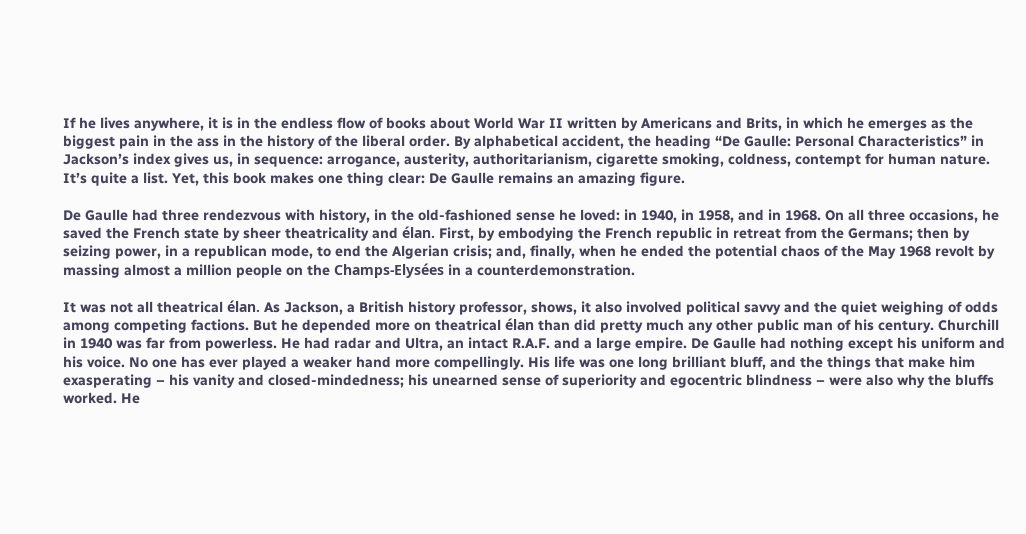If he lives anywhere, it is in the endless flow of books about World War II written by Americans and Brits, in which he emerges as the biggest pain in the ass in the history of the liberal order. By alphabetical accident, the heading “De Gaulle: Personal Characteristics” in Jackson’s index gives us, in sequence: arrogance, austerity, authoritarianism, cigarette smoking, coldness, contempt for human nature. It’s quite a list. Yet, this book makes one thing clear: De Gaulle remains an amazing figure.

De Gaulle had three rendezvous with history, in the old-fashioned sense he loved: in 1940, in 1958, and in 1968. On all three occasions, he saved the French state by sheer theatricality and élan. First, by embodying the French republic in retreat from the Germans; then by seizing power, in a republican mode, to end the Algerian crisis; and, finally, when he ended the potential chaos of the May 1968 revolt by massing almost a million people on the Champs-Elysées in a counterdemonstration.

It was not all theatrical élan. As Jackson, a British history professor, shows, it also involved political savvy and the quiet weighing of odds among competing factions. But he depended more on theatrical élan than did pretty much any other public man of his century. Churchill in 1940 was far from powerless. He had radar and Ultra, an intact R.A.F. and a large empire. De Gaulle had nothing except his uniform and his voice. No one has ever played a weaker hand more compellingly. His life was one long brilliant bluff, and the things that make him exasperating – his vanity and closed-mindedness; his unearned sense of superiority and egocentric blindness – were also why the bluffs worked. He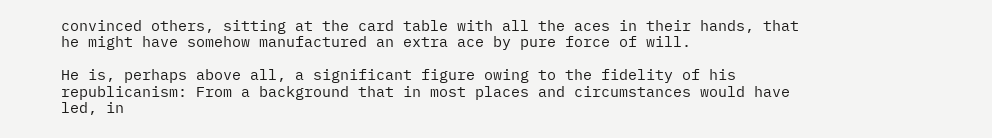convinced others, sitting at the card table with all the aces in their hands, that he might have somehow manufactured an extra ace by pure force of will.

He is, perhaps above all, a significant figure owing to the fidelity of his republicanism: From a background that in most places and circumstances would have led, in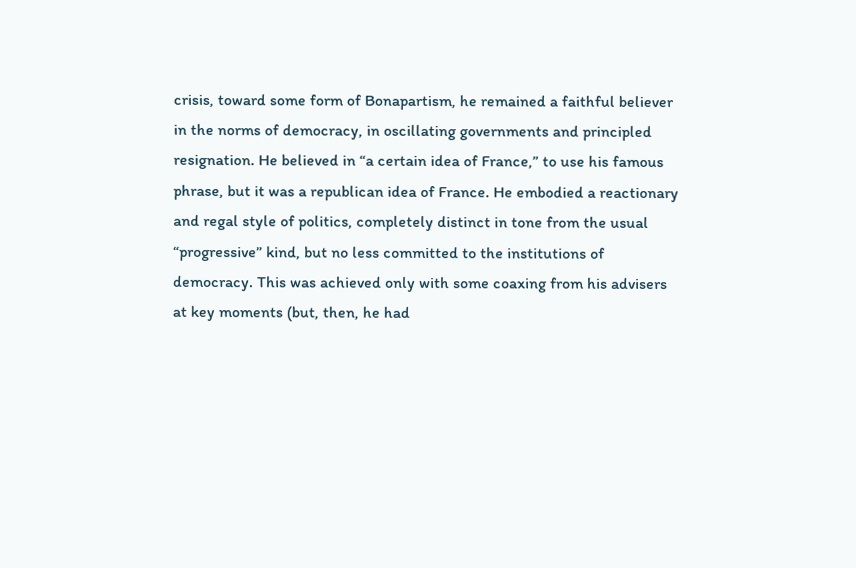crisis, toward some form of Bonapartism, he remained a faithful believer in the norms of democracy, in oscillating governments and principled resignation. He believed in “a certain idea of France,” to use his famous phrase, but it was a republican idea of France. He embodied a reactionary and regal style of politics, completely distinct in tone from the usual “progressive” kind, but no less committed to the institutions of democracy. This was achieved only with some coaxing from his advisers at key moments (but, then, he had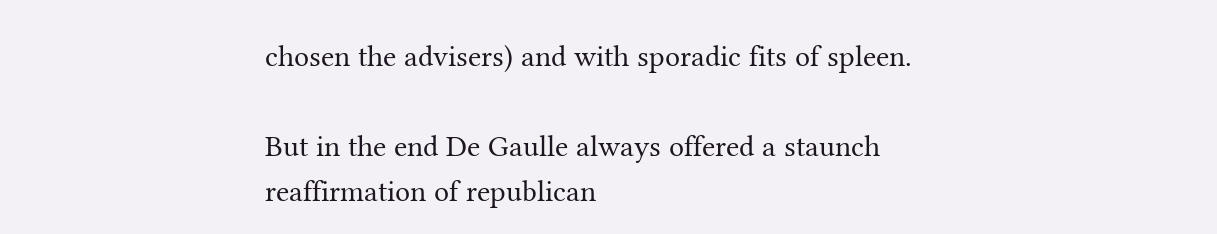chosen the advisers) and with sporadic fits of spleen.

But in the end De Gaulle always offered a staunch reaffirmation of republican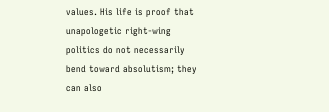values. His life is proof that unapologetic right-wing politics do not necessarily bend toward absolutism; they can also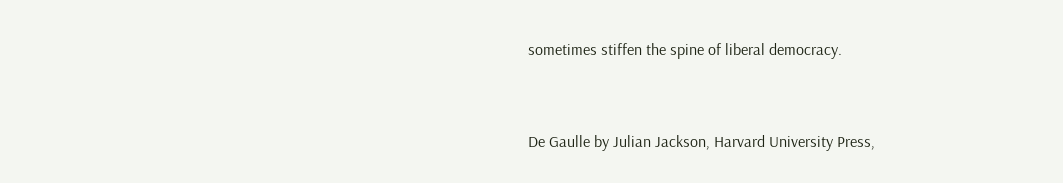sometimes stiffen the spine of liberal democracy.


De Gaulle by Julian Jackson, Harvard University Press,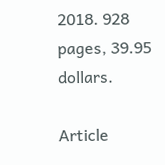2018. 928 pages, 39.95 dollars.

Article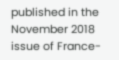published in the November 2018 issue of France-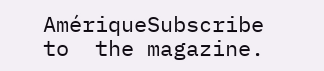AmériqueSubscribe to  the magazine.